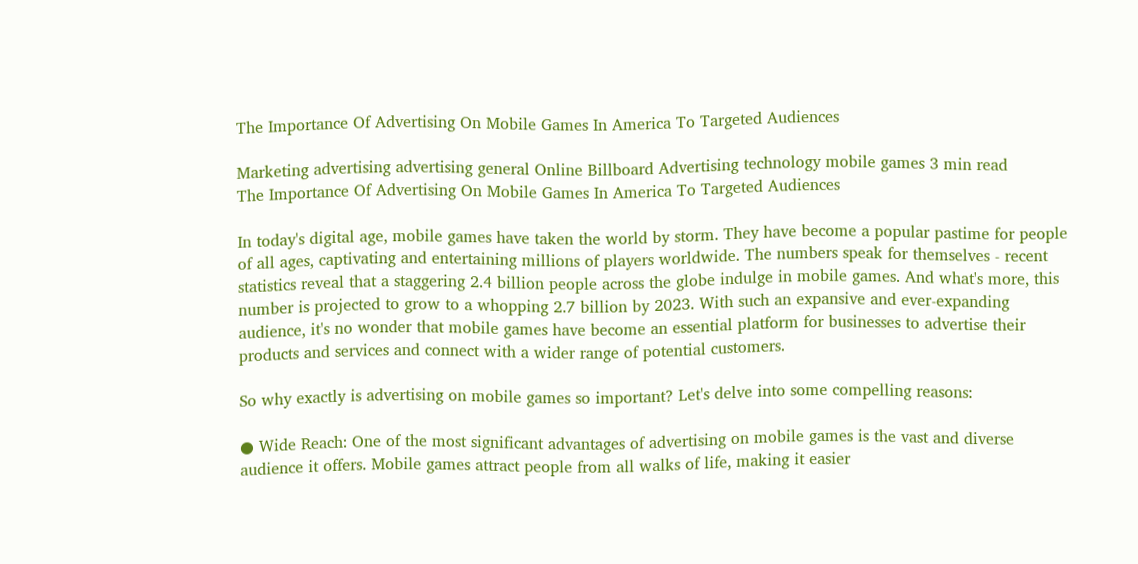The Importance Of Advertising On Mobile Games In America To Targeted Audiences

Marketing advertising advertising general Online Billboard Advertising technology mobile games 3 min read
The Importance Of Advertising On Mobile Games In America To Targeted Audiences

In today's digital age, mobile games have taken the world by storm. They have become a popular pastime for people of all ages, captivating and entertaining millions of players worldwide. The numbers speak for themselves - recent statistics reveal that a staggering 2.4 billion people across the globe indulge in mobile games. And what's more, this number is projected to grow to a whopping 2.7 billion by 2023. With such an expansive and ever-expanding audience, it's no wonder that mobile games have become an essential platform for businesses to advertise their products and services and connect with a wider range of potential customers.

So why exactly is advertising on mobile games so important? Let's delve into some compelling reasons:

● Wide Reach: One of the most significant advantages of advertising on mobile games is the vast and diverse audience it offers. Mobile games attract people from all walks of life, making it easier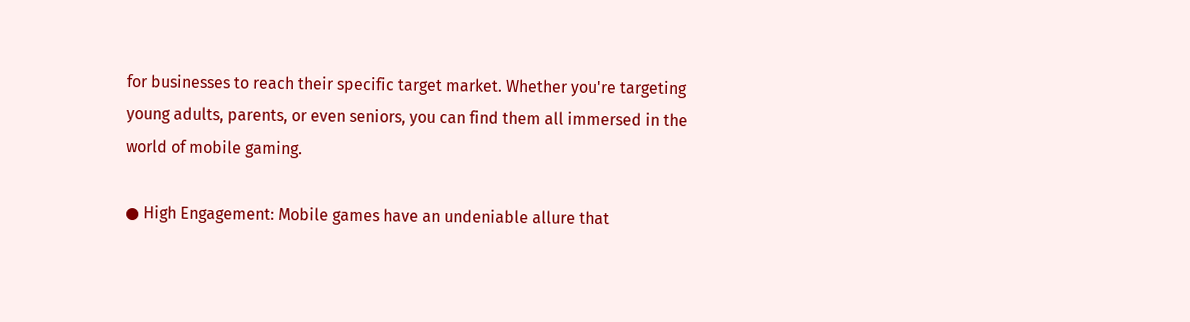for businesses to reach their specific target market. Whether you're targeting young adults, parents, or even seniors, you can find them all immersed in the world of mobile gaming.

● High Engagement: Mobile games have an undeniable allure that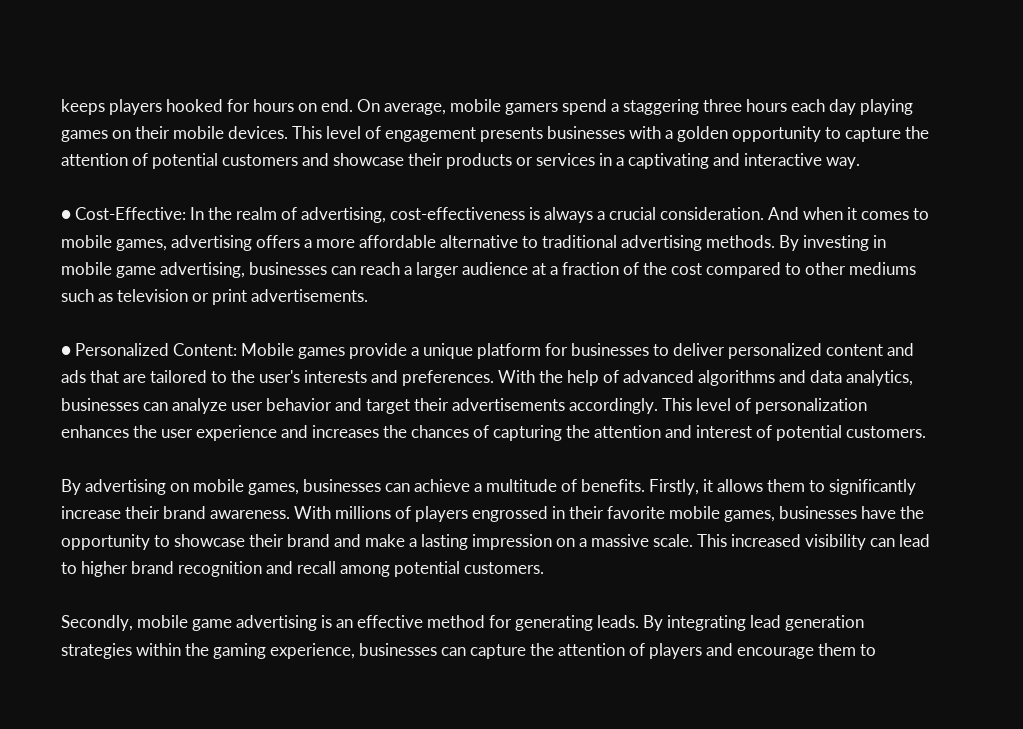keeps players hooked for hours on end. On average, mobile gamers spend a staggering three hours each day playing games on their mobile devices. This level of engagement presents businesses with a golden opportunity to capture the attention of potential customers and showcase their products or services in a captivating and interactive way.

● Cost-Effective: In the realm of advertising, cost-effectiveness is always a crucial consideration. And when it comes to mobile games, advertising offers a more affordable alternative to traditional advertising methods. By investing in mobile game advertising, businesses can reach a larger audience at a fraction of the cost compared to other mediums such as television or print advertisements.

● Personalized Content: Mobile games provide a unique platform for businesses to deliver personalized content and ads that are tailored to the user's interests and preferences. With the help of advanced algorithms and data analytics, businesses can analyze user behavior and target their advertisements accordingly. This level of personalization enhances the user experience and increases the chances of capturing the attention and interest of potential customers.

By advertising on mobile games, businesses can achieve a multitude of benefits. Firstly, it allows them to significantly increase their brand awareness. With millions of players engrossed in their favorite mobile games, businesses have the opportunity to showcase their brand and make a lasting impression on a massive scale. This increased visibility can lead to higher brand recognition and recall among potential customers.

Secondly, mobile game advertising is an effective method for generating leads. By integrating lead generation strategies within the gaming experience, businesses can capture the attention of players and encourage them to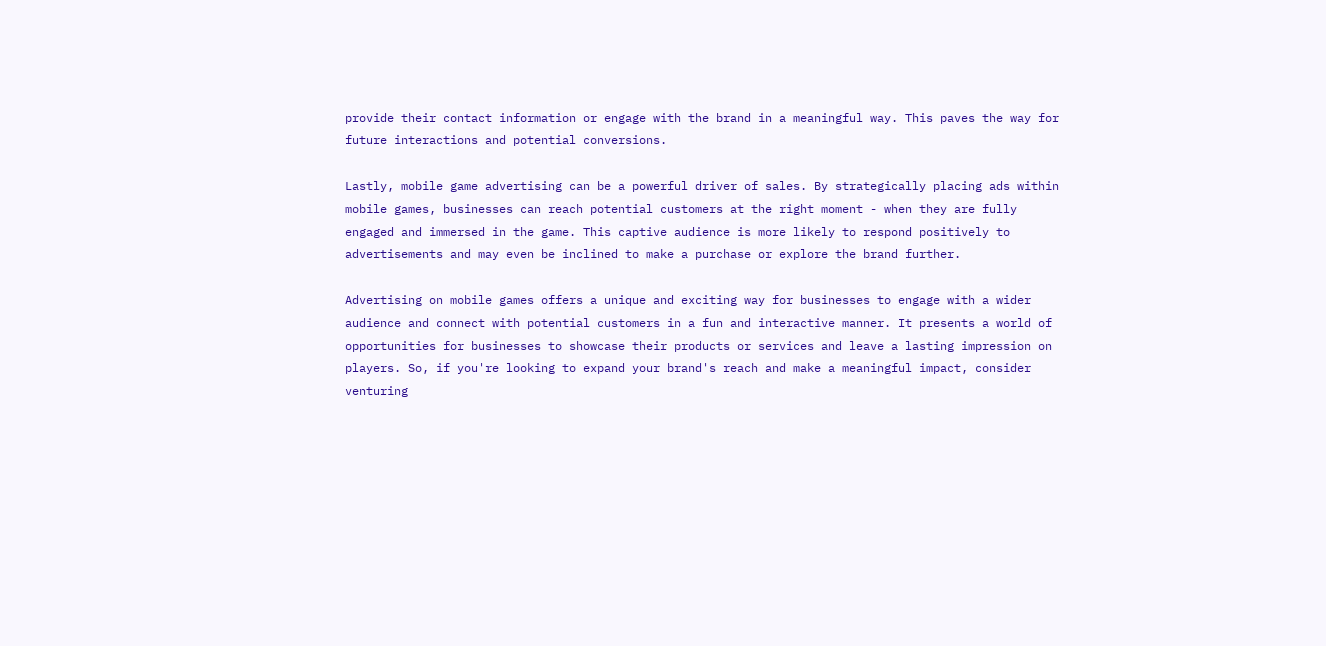provide their contact information or engage with the brand in a meaningful way. This paves the way for future interactions and potential conversions.

Lastly, mobile game advertising can be a powerful driver of sales. By strategically placing ads within mobile games, businesses can reach potential customers at the right moment - when they are fully engaged and immersed in the game. This captive audience is more likely to respond positively to advertisements and may even be inclined to make a purchase or explore the brand further.

Advertising on mobile games offers a unique and exciting way for businesses to engage with a wider audience and connect with potential customers in a fun and interactive manner. It presents a world of opportunities for businesses to showcase their products or services and leave a lasting impression on players. So, if you're looking to expand your brand's reach and make a meaningful impact, consider venturing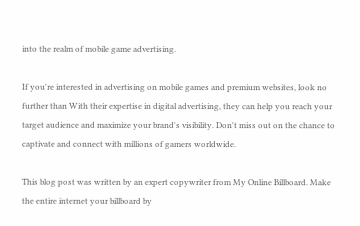into the realm of mobile game advertising.

If you're interested in advertising on mobile games and premium websites, look no further than With their expertise in digital advertising, they can help you reach your target audience and maximize your brand's visibility. Don't miss out on the chance to captivate and connect with millions of gamers worldwide.

This blog post was written by an expert copywriter from My Online Billboard. Make the entire internet your billboard by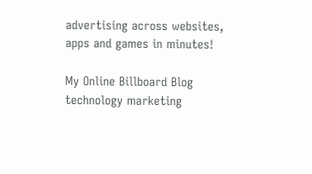advertising across websites, apps and games in minutes!

My Online Billboard Blog technology marketing